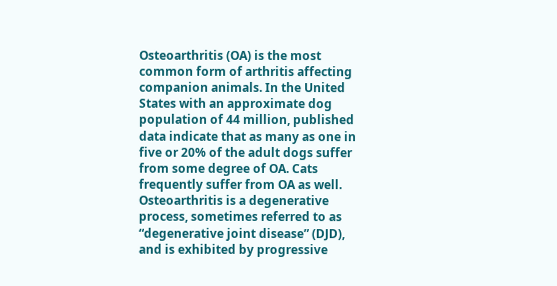Osteoarthritis (OA) is the most common form of arthritis affecting companion animals. In the United States with an approximate dog population of 44 million, published data indicate that as many as one in five or 20% of the adult dogs suffer from some degree of OA. Cats frequently suffer from OA as well. Osteoarthritis is a degenerative process, sometimes referred to as “degenerative joint disease” (DJD), and is exhibited by progressive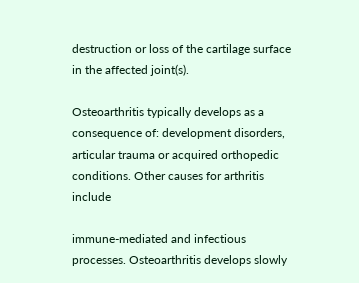destruction or loss of the cartilage surface in the affected joint(s).

Osteoarthritis typically develops as a consequence of: development disorders, articular trauma or acquired orthopedic conditions. Other causes for arthritis include

immune-mediated and infectious processes. Osteoarthritis develops slowly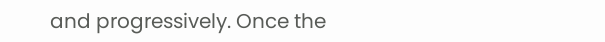and progressively. Once the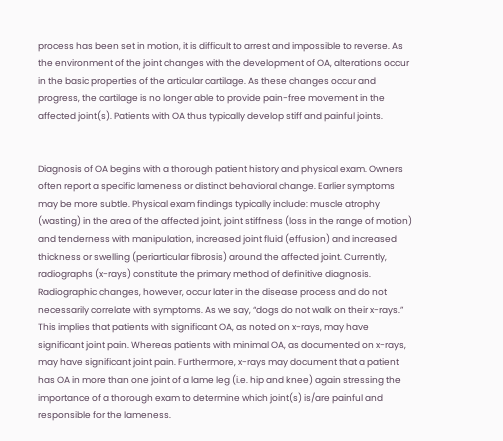process has been set in motion, it is difficult to arrest and impossible to reverse. As the environment of the joint changes with the development of OA, alterations occur in the basic properties of the articular cartilage. As these changes occur and progress, the cartilage is no longer able to provide pain-free movement in the affected joint(s). Patients with OA thus typically develop stiff and painful joints.


Diagnosis of OA begins with a thorough patient history and physical exam. Owners often report a specific lameness or distinct behavioral change. Earlier symptoms may be more subtle. Physical exam findings typically include: muscle atrophy (wasting) in the area of the affected joint, joint stiffness (loss in the range of motion) and tenderness with manipulation, increased joint fluid (effusion) and increased thickness or swelling (periarticular fibrosis) around the affected joint. Currently, radiographs (x-rays) constitute the primary method of definitive diagnosis. Radiographic changes, however, occur later in the disease process and do not necessarily correlate with symptoms. As we say, “dogs do not walk on their x-rays.” This implies that patients with significant OA, as noted on x-rays, may have significant joint pain. Whereas patients with minimal OA, as documented on x-rays, may have significant joint pain. Furthermore, x-rays may document that a patient has OA in more than one joint of a lame leg (i.e. hip and knee) again stressing the importance of a thorough exam to determine which joint(s) is/are painful and responsible for the lameness.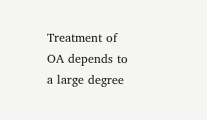Treatment of OA depends to a large degree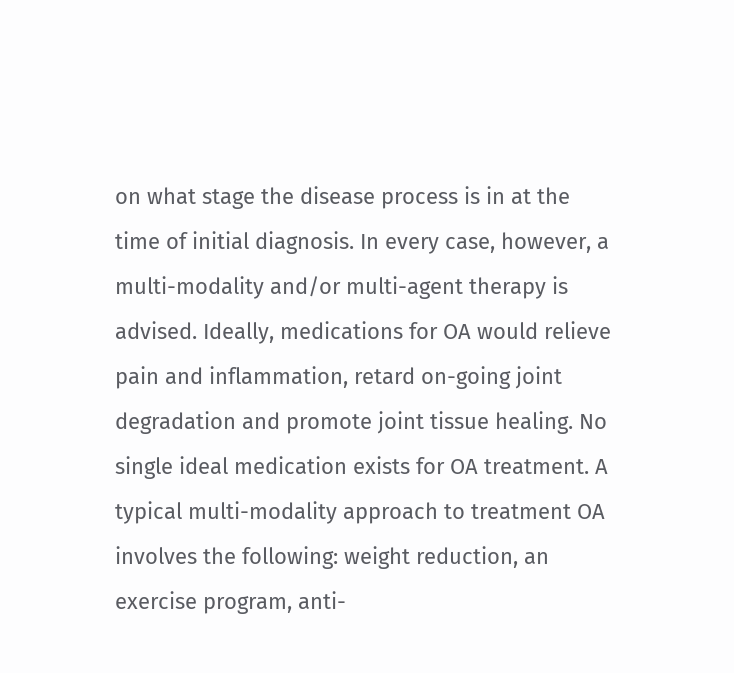on what stage the disease process is in at the time of initial diagnosis. In every case, however, a multi-modality and/or multi-agent therapy is advised. Ideally, medications for OA would relieve pain and inflammation, retard on-going joint degradation and promote joint tissue healing. No single ideal medication exists for OA treatment. A typical multi-modality approach to treatment OA involves the following: weight reduction, an exercise program, anti-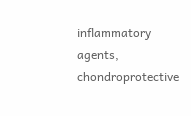inflammatory agents, chondroprotective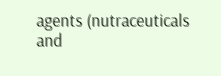agents (nutraceuticals and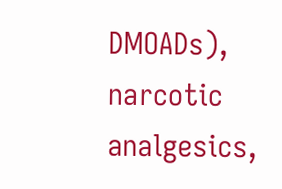DMOADs), narcotic analgesics,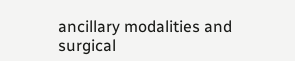ancillary modalities and surgical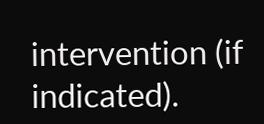intervention (if indicated).